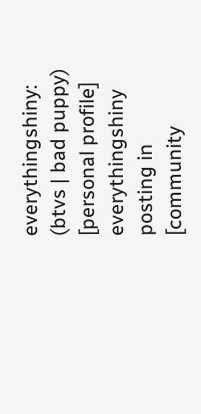everythingshiny: (btvs | bad puppy)
[personal profile] everythingshiny posting in [community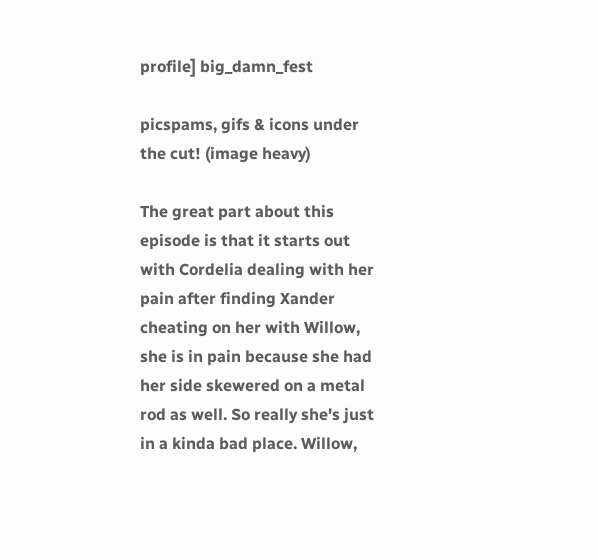profile] big_damn_fest

picspams, gifs & icons under the cut! (image heavy)

The great part about this episode is that it starts out with Cordelia dealing with her pain after finding Xander cheating on her with Willow, she is in pain because she had her side skewered on a metal rod as well. So really she's just in a kinda bad place. Willow,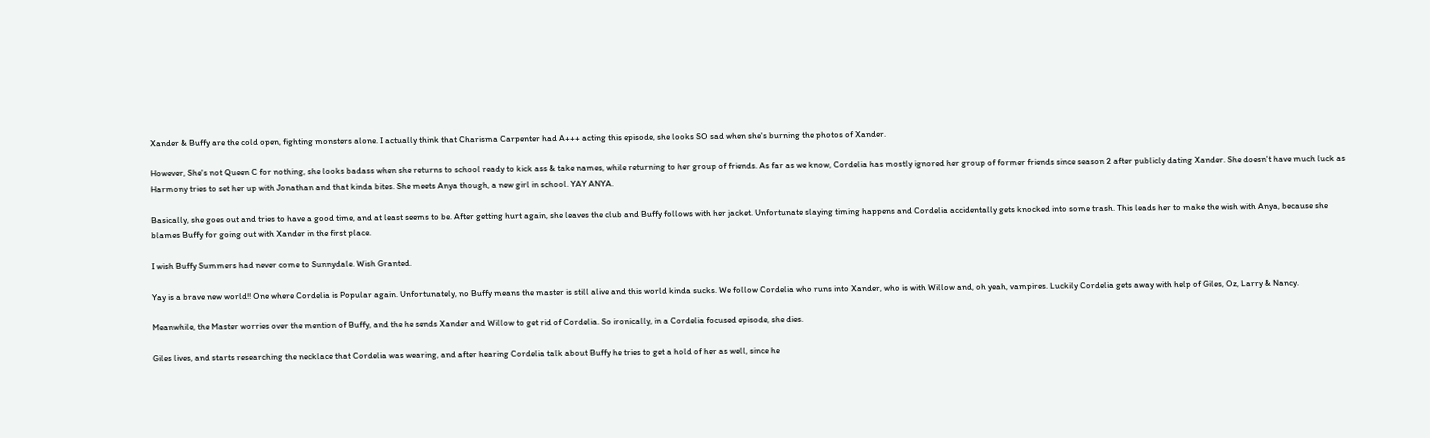Xander & Buffy are the cold open, fighting monsters alone. I actually think that Charisma Carpenter had A+++ acting this episode, she looks SO sad when she's burning the photos of Xander.

However, She's not Queen C for nothing, she looks badass when she returns to school ready to kick ass & take names, while returning to her group of friends. As far as we know, Cordelia has mostly ignored her group of former friends since season 2 after publicly dating Xander. She doesn't have much luck as Harmony tries to set her up with Jonathan and that kinda bites. She meets Anya though, a new girl in school. YAY ANYA.

Basically, she goes out and tries to have a good time, and at least seems to be. After getting hurt again, she leaves the club and Buffy follows with her jacket. Unfortunate slaying timing happens and Cordelia accidentally gets knocked into some trash. This leads her to make the wish with Anya, because she blames Buffy for going out with Xander in the first place.

I wish Buffy Summers had never come to Sunnydale. Wish Granted.

Yay is a brave new world!! One where Cordelia is Popular again. Unfortunately, no Buffy means the master is still alive and this world kinda sucks. We follow Cordelia who runs into Xander, who is with Willow and, oh yeah, vampires. Luckily Cordelia gets away with help of Giles, Oz, Larry & Nancy.

Meanwhile, the Master worries over the mention of Buffy, and the he sends Xander and Willow to get rid of Cordelia. So ironically, in a Cordelia focused episode, she dies.

Giles lives, and starts researching the necklace that Cordelia was wearing, and after hearing Cordelia talk about Buffy he tries to get a hold of her as well, since he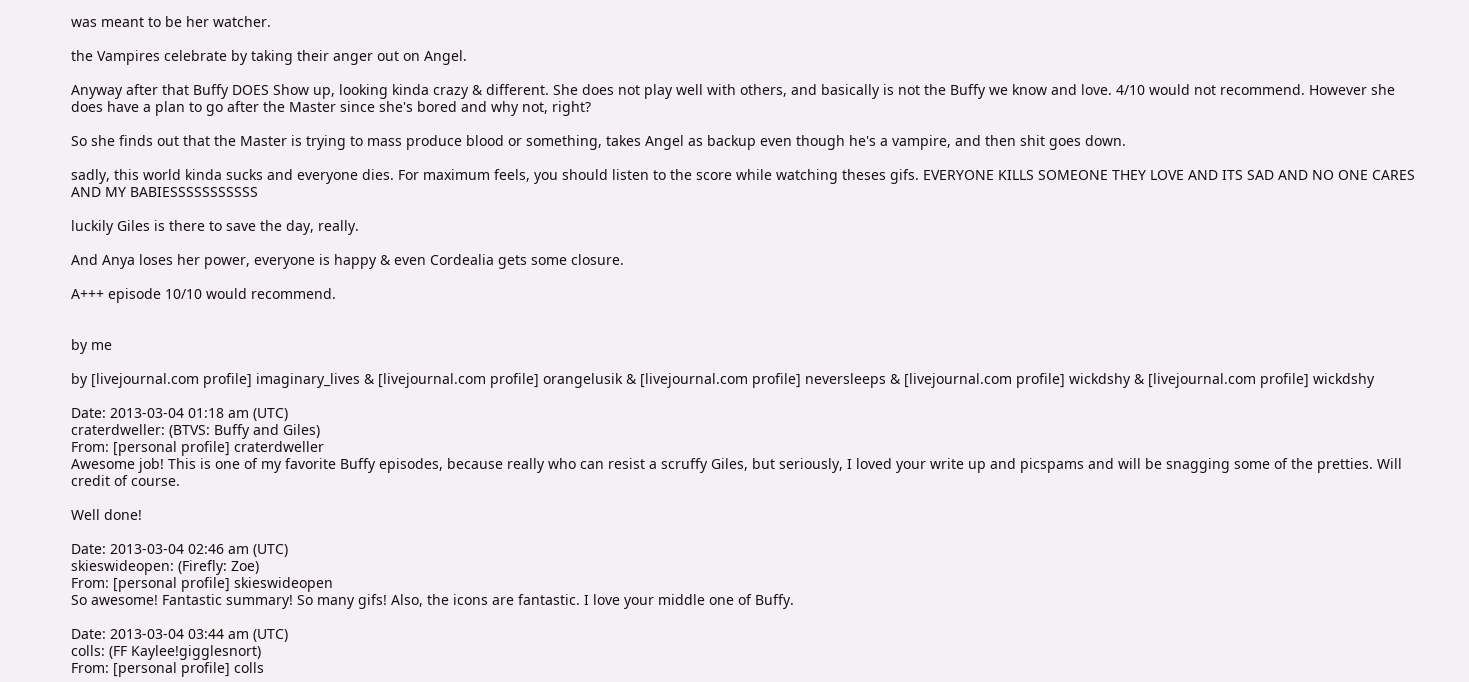was meant to be her watcher.

the Vampires celebrate by taking their anger out on Angel.

Anyway after that Buffy DOES Show up, looking kinda crazy & different. She does not play well with others, and basically is not the Buffy we know and love. 4/10 would not recommend. However she does have a plan to go after the Master since she's bored and why not, right?

So she finds out that the Master is trying to mass produce blood or something, takes Angel as backup even though he's a vampire, and then shit goes down.

sadly, this world kinda sucks and everyone dies. For maximum feels, you should listen to the score while watching theses gifs. EVERYONE KILLS SOMEONE THEY LOVE AND ITS SAD AND NO ONE CARES AND MY BABIESSSSSSSSSSS

luckily Giles is there to save the day, really.

And Anya loses her power, everyone is happy & even Cordealia gets some closure.

A+++ episode 10/10 would recommend.


by me

by [livejournal.com profile] imaginary_lives & [livejournal.com profile] orangelusik & [livejournal.com profile] neversleeps & [livejournal.com profile] wickdshy & [livejournal.com profile] wickdshy

Date: 2013-03-04 01:18 am (UTC)
craterdweller: (BTVS: Buffy and Giles)
From: [personal profile] craterdweller
Awesome job! This is one of my favorite Buffy episodes, because really who can resist a scruffy Giles, but seriously, I loved your write up and picspams and will be snagging some of the pretties. Will credit of course.

Well done!

Date: 2013-03-04 02:46 am (UTC)
skieswideopen: (Firefly: Zoe)
From: [personal profile] skieswideopen
So awesome! Fantastic summary! So many gifs! Also, the icons are fantastic. I love your middle one of Buffy.

Date: 2013-03-04 03:44 am (UTC)
colls: (FF Kaylee!gigglesnort)
From: [personal profile] colls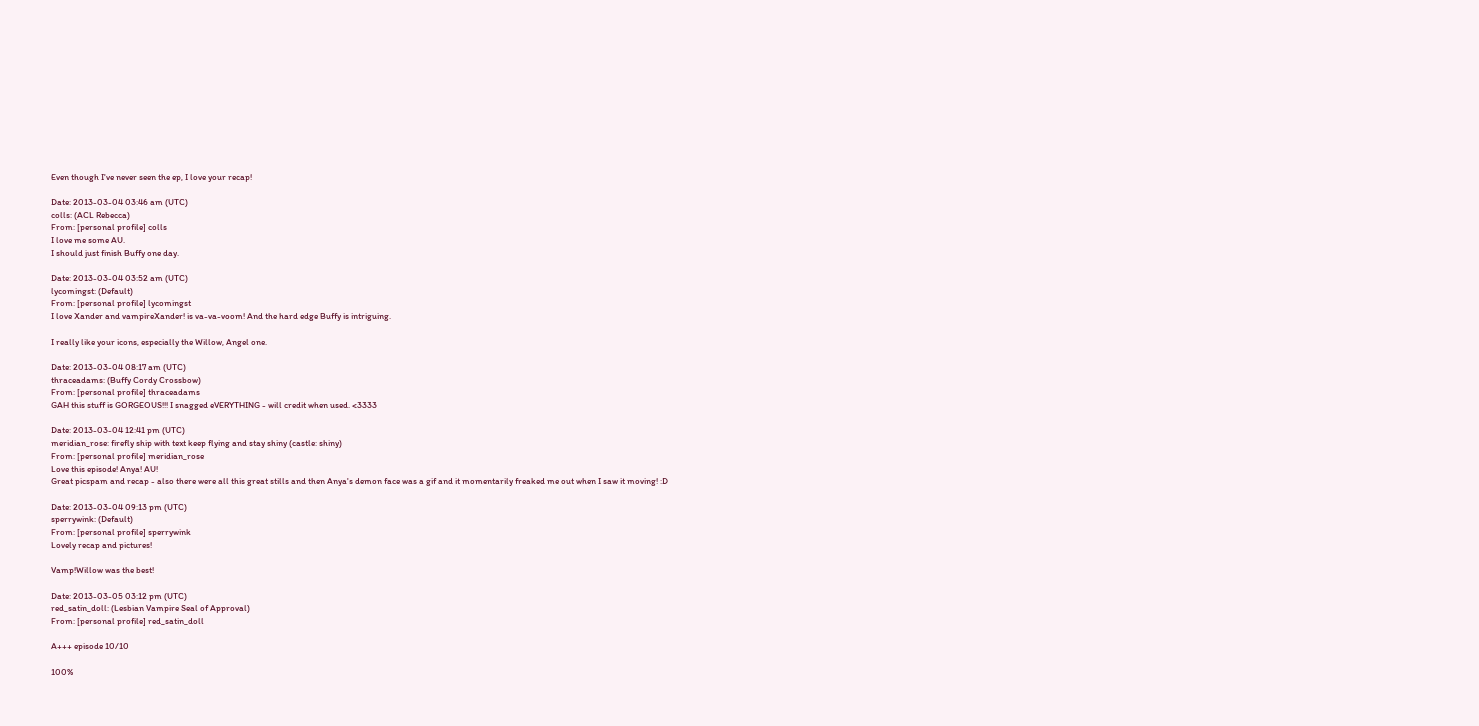Even though I've never seen the ep, I love your recap!

Date: 2013-03-04 03:46 am (UTC)
colls: (ACL Rebecca)
From: [personal profile] colls
I love me some AU.
I should just finish Buffy one day.

Date: 2013-03-04 03:52 am (UTC)
lycomingst: (Default)
From: [personal profile] lycomingst
I love Xander and vampireXander! is va-va-voom! And the hard edge Buffy is intriguing.

I really like your icons, especially the Willow, Angel one.

Date: 2013-03-04 08:17 am (UTC)
thraceadams: (Buffy Cordy Crossbow)
From: [personal profile] thraceadams
GAH this stuff is GORGEOUS!!! I snagged eVERYTHING - will credit when used. <3333

Date: 2013-03-04 12:41 pm (UTC)
meridian_rose: firefly ship with text keep flying and stay shiny (castle: shiny)
From: [personal profile] meridian_rose
Love this episode! Anya! AU!
Great picspam and recap - also there were all this great stills and then Anya's demon face was a gif and it momentarily freaked me out when I saw it moving! :D

Date: 2013-03-04 09:13 pm (UTC)
sperrywink: (Default)
From: [personal profile] sperrywink
Lovely recap and pictures!

Vamp!Willow was the best!

Date: 2013-03-05 03:12 pm (UTC)
red_satin_doll: (Lesbian Vampire Seal of Approval)
From: [personal profile] red_satin_doll

A+++ episode 10/10

100%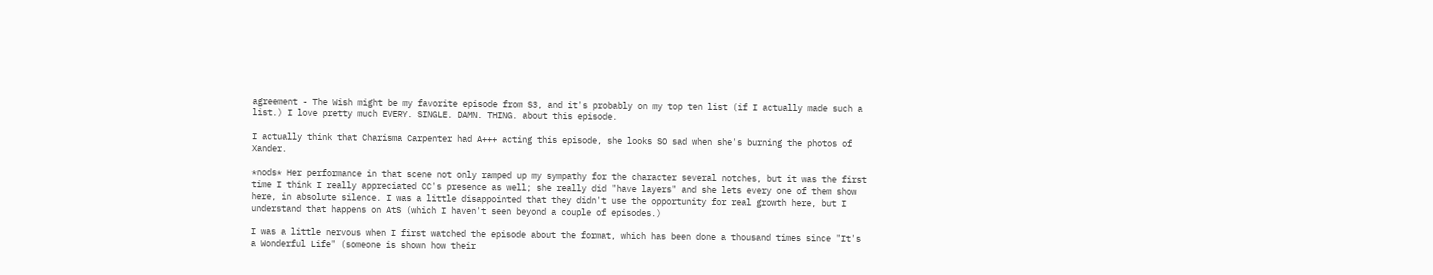agreement - The Wish might be my favorite episode from S3, and it's probably on my top ten list (if I actually made such a list.) I love pretty much EVERY. SINGLE. DAMN. THING. about this episode.

I actually think that Charisma Carpenter had A+++ acting this episode, she looks SO sad when she's burning the photos of Xander.

*nods* Her performance in that scene not only ramped up my sympathy for the character several notches, but it was the first time I think I really appreciated CC's presence as well; she really did "have layers" and she lets every one of them show here, in absolute silence. I was a little disappointed that they didn't use the opportunity for real growth here, but I understand that happens on AtS (which I haven't seen beyond a couple of episodes.)

I was a little nervous when I first watched the episode about the format, which has been done a thousand times since "It's a Wonderful Life" (someone is shown how their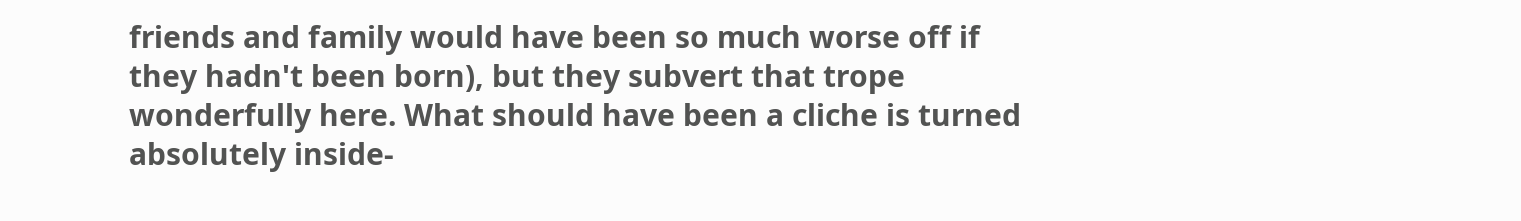friends and family would have been so much worse off if they hadn't been born), but they subvert that trope wonderfully here. What should have been a cliche is turned absolutely inside-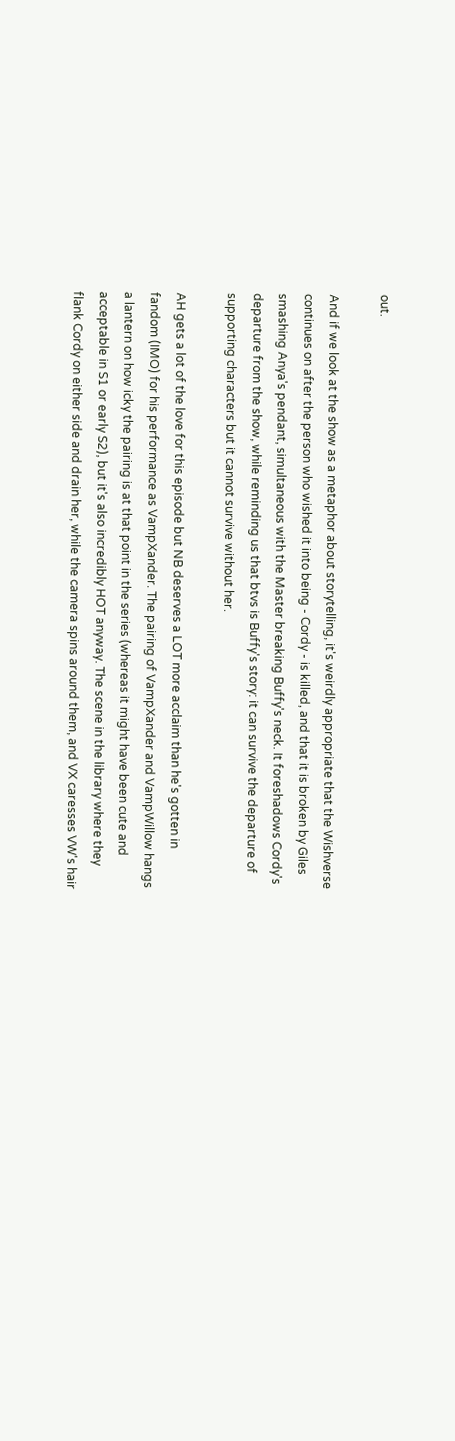out.

And if we look at the show as a metaphor about storytelling, it's weirdly appropriate that the Wishverse continues on after the person who wished it into being - Cordy - is killed, and that it is broken by Giles smashing Anya's pendant, simultaneous with the Master breaking Buffy's neck. It foreshadows Cordy's departure from the show, while reminding us that btvs is Buffy's story: it can survive the departure of supporting characters but it cannot survive without her.

AH gets a lot of the love for this episode but NB deserves a LOT more acclaim than he's gotten in fandom (IMO) for his performance as VampXander. The pairing of VampXander and VampWillow hangs a lantern on how icky the pairing is at that point in the series (whereas it might have been cute and acceptable in S1 or early S2), but it's also incredibly HOT anyway. The scene in the library where they flank Cordy on either side and drain her, while the camera spins around them, and VX caresses VW's hair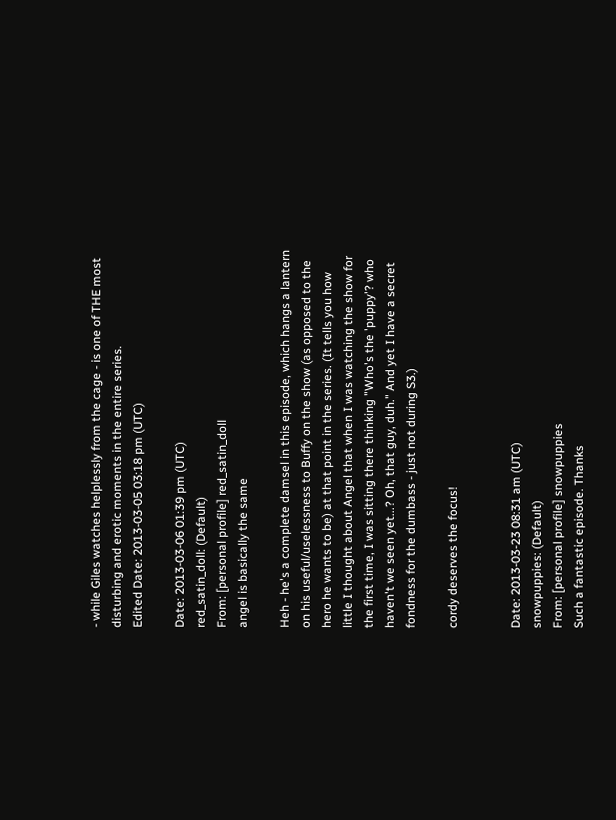- while Giles watches helplessly from the cage - is one of THE most disturbing and erotic moments in the entire series.
Edited Date: 2013-03-05 03:18 pm (UTC)

Date: 2013-03-06 01:39 pm (UTC)
red_satin_doll: (Default)
From: [personal profile] red_satin_doll
angel is basically the same

Heh - he's a complete damsel in this episode, which hangs a lantern on his useful/uselessness to Buffy on the show (as opposed to the hero he wants to be) at that point in the series. (It tells you how little I thought about Angel that when I was watching the show for the first time, I was sitting there thinking "Who's the 'puppy'? who haven't we seen yet...? Oh, that guy, duh." And yet I have a secret fondness for the dumbass - just not during S3.)

cordy deserves the focus!


Date: 2013-03-23 08:31 am (UTC)
snowpuppies: (Default)
From: [personal profile] snowpuppies
Such a fantastic episode. Thanks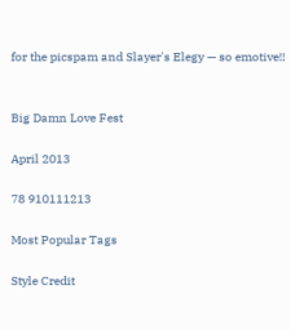for the picspam and Slayer's Elegy — so emotive!!


Big Damn Love Fest

April 2013

78 910111213

Most Popular Tags

Style Credit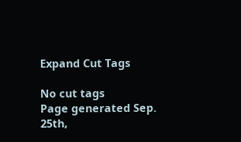Expand Cut Tags

No cut tags
Page generated Sep. 25th,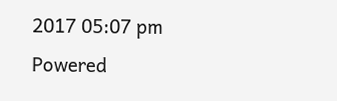2017 05:07 pm
Powered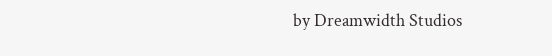by Dreamwidth Studios